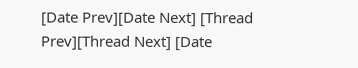[Date Prev][Date Next] [Thread Prev][Thread Next] [Date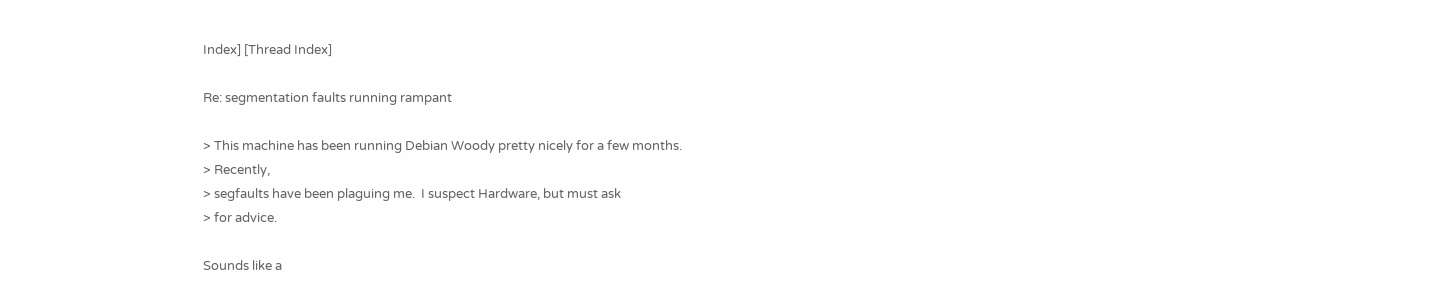Index] [Thread Index]

Re: segmentation faults running rampant

> This machine has been running Debian Woody pretty nicely for a few months.
> Recently,
> segfaults have been plaguing me.  I suspect Hardware, but must ask
> for advice.

Sounds like a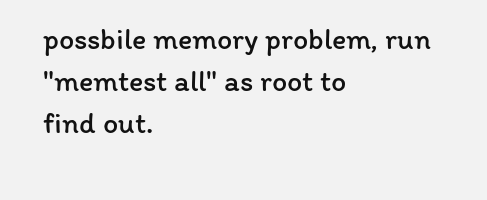possbile memory problem, run "memtest all" as root to
find out.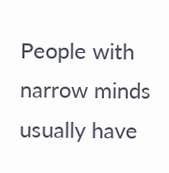People with narrow minds usually have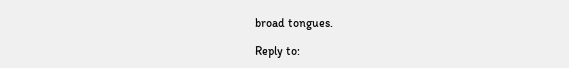broad tongues.

Reply to: